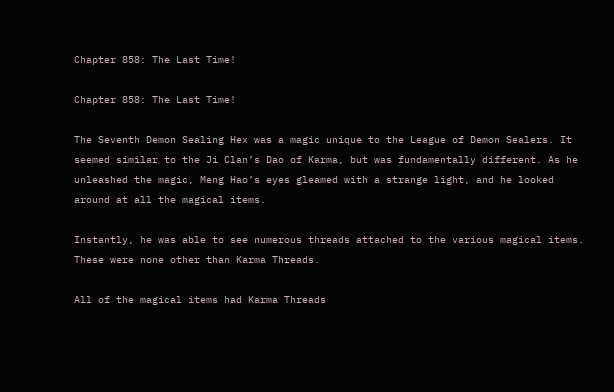Chapter 858: The Last Time!

Chapter 858: The Last Time!

The Seventh Demon Sealing Hex was a magic unique to the League of Demon Sealers. It seemed similar to the Ji Clan’s Dao of Karma, but was fundamentally different. As he unleashed the magic, Meng Hao’s eyes gleamed with a strange light, and he looked around at all the magical items.

Instantly, he was able to see numerous threads attached to the various magical items. These were none other than Karma Threads.

All of the magical items had Karma Threads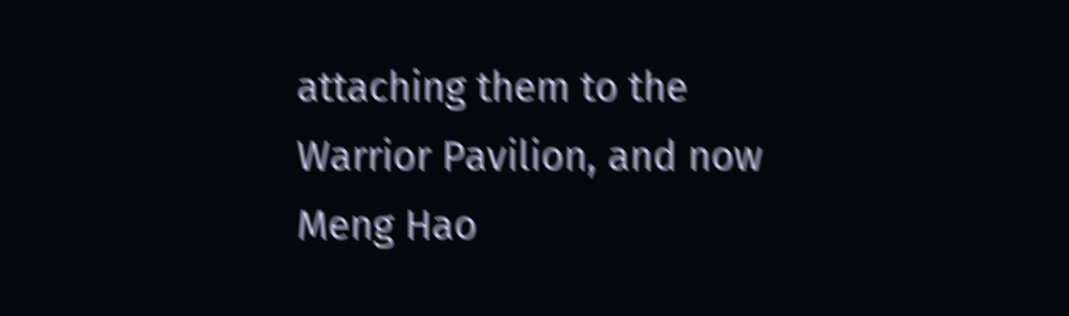attaching them to the Warrior Pavilion, and now Meng Hao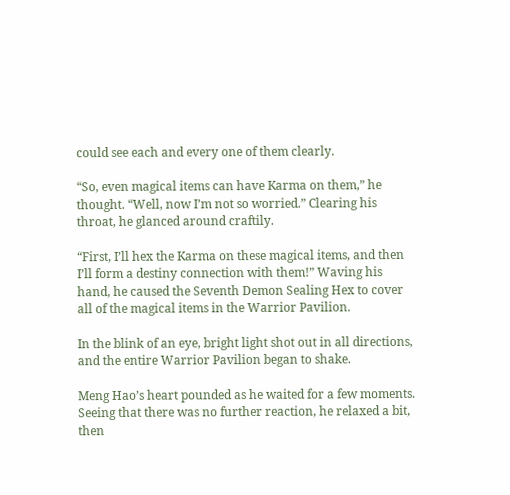could see each and every one of them clearly.

“So, even magical items can have Karma on them,” he thought. “Well, now I’m not so worried.” Clearing his throat, he glanced around craftily.

“First, I’ll hex the Karma on these magical items, and then I’ll form a destiny connection with them!” Waving his hand, he caused the Seventh Demon Sealing Hex to cover all of the magical items in the Warrior Pavilion.

In the blink of an eye, bright light shot out in all directions, and the entire Warrior Pavilion began to shake.

Meng Hao’s heart pounded as he waited for a few moments. Seeing that there was no further reaction, he relaxed a bit, then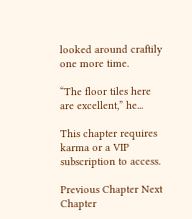looked around craftily one more time.

“The floor tiles here are excellent,” he...

This chapter requires karma or a VIP subscription to access.

Previous Chapter Next Chapter